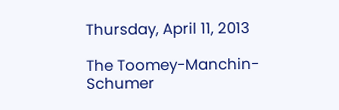Thursday, April 11, 2013

The Toomey-Manchin-Schumer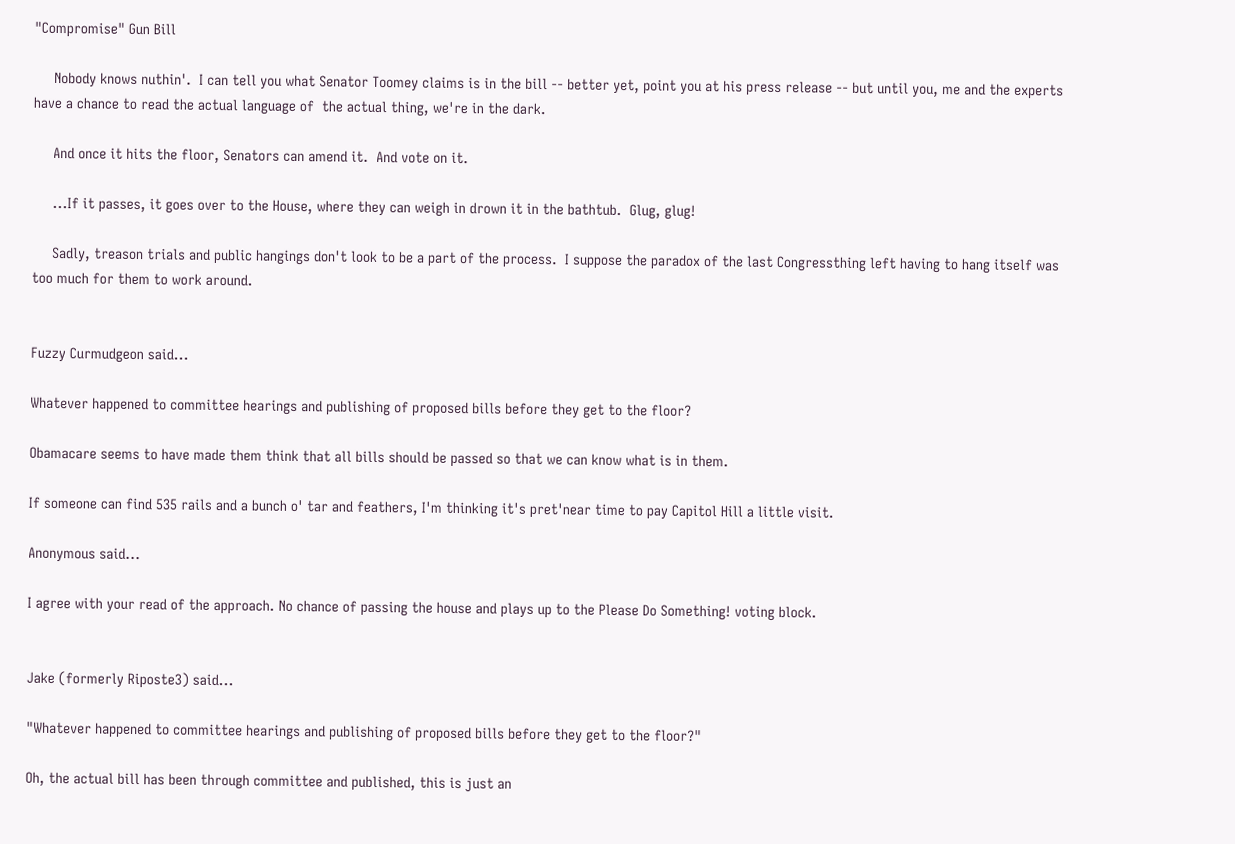"Compromise" Gun Bill

     Nobody knows nuthin'.  I can tell you what Senator Toomey claims is in the bill -- better yet, point you at his press release -- but until you, me and the experts have a chance to read the actual language of  the actual thing, we're in the dark.

     And once it hits the floor, Senators can amend it.  And vote on it.

     ...If it passes, it goes over to the House, where they can weigh in drown it in the bathtub.  Glug, glug!

     Sadly, treason trials and public hangings don't look to be a part of the process.  I suppose the paradox of the last Congressthing left having to hang itself was too much for them to work around.


Fuzzy Curmudgeon said...

Whatever happened to committee hearings and publishing of proposed bills before they get to the floor?

Obamacare seems to have made them think that all bills should be passed so that we can know what is in them.

If someone can find 535 rails and a bunch o' tar and feathers, I'm thinking it's pret'near time to pay Capitol Hill a little visit.

Anonymous said...

I agree with your read of the approach. No chance of passing the house and plays up to the Please Do Something! voting block.


Jake (formerly Riposte3) said...

"Whatever happened to committee hearings and publishing of proposed bills before they get to the floor?"

Oh, the actual bill has been through committee and published, this is just an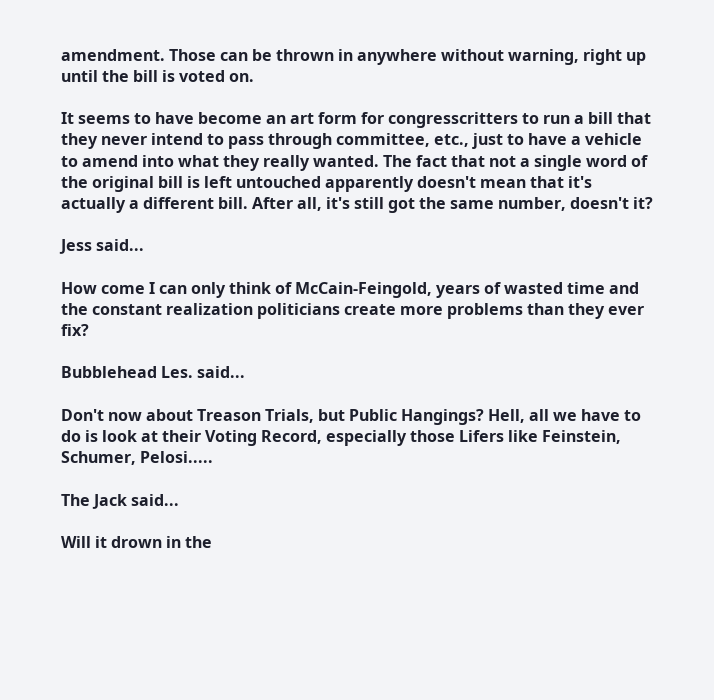amendment. Those can be thrown in anywhere without warning, right up until the bill is voted on.

It seems to have become an art form for congresscritters to run a bill that they never intend to pass through committee, etc., just to have a vehicle to amend into what they really wanted. The fact that not a single word of the original bill is left untouched apparently doesn't mean that it's actually a different bill. After all, it's still got the same number, doesn't it?

Jess said...

How come I can only think of McCain-Feingold, years of wasted time and the constant realization politicians create more problems than they ever fix?

Bubblehead Les. said...

Don't now about Treason Trials, but Public Hangings? Hell, all we have to do is look at their Voting Record, especially those Lifers like Feinstein, Schumer, Pelosi.....

The Jack said...

Will it drown in the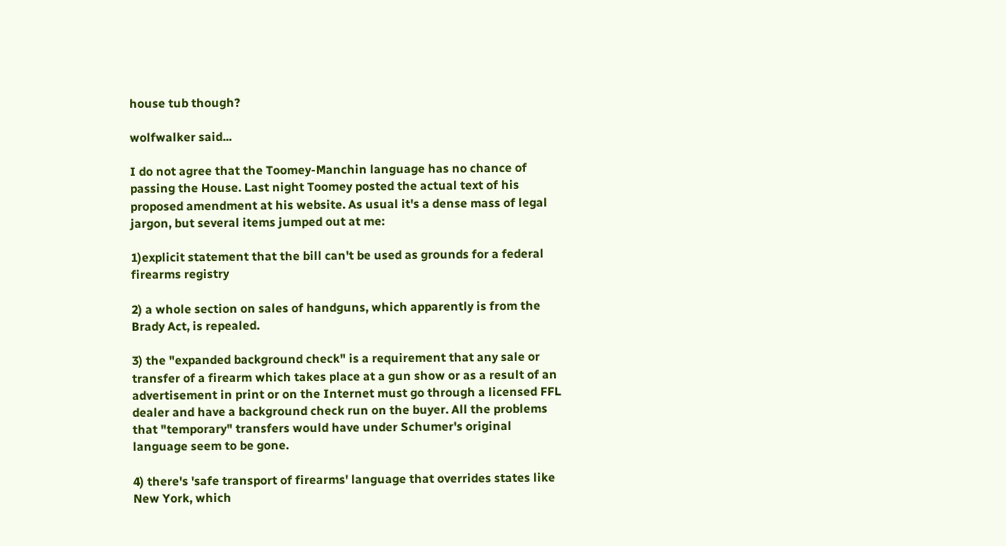house tub though?

wolfwalker said...

I do not agree that the Toomey-Manchin language has no chance of passing the House. Last night Toomey posted the actual text of his proposed amendment at his website. As usual it's a dense mass of legal jargon, but several items jumped out at me:

1)explicit statement that the bill can't be used as grounds for a federal firearms registry

2) a whole section on sales of handguns, which apparently is from the Brady Act, is repealed.

3) the "expanded background check" is a requirement that any sale or transfer of a firearm which takes place at a gun show or as a result of an advertisement in print or on the Internet must go through a licensed FFL dealer and have a background check run on the buyer. All the problems that "temporary" transfers would have under Schumer's original language seem to be gone.

4) there's 'safe transport of firearms' language that overrides states like New York, which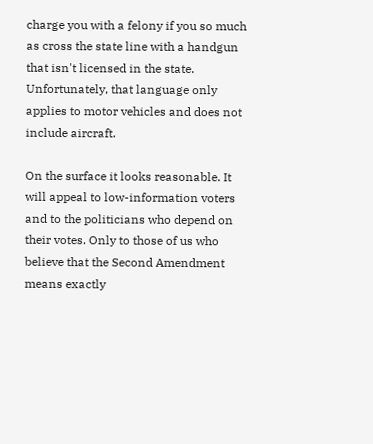charge you with a felony if you so much as cross the state line with a handgun that isn't licensed in the state. Unfortunately, that language only applies to motor vehicles and does not include aircraft.

On the surface it looks reasonable. It will appeal to low-information voters and to the politicians who depend on their votes. Only to those of us who believe that the Second Amendment means exactly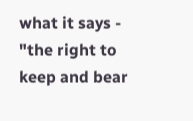what it says - "the right to keep and bear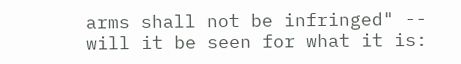arms shall not be infringed" -- will it be seen for what it is: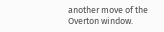another move of the Overton window.